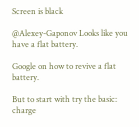Screen is black

@Alexey-Gaponov Looks like you have a flat battery.

Google on how to revive a flat battery.

But to start with try the basic: charge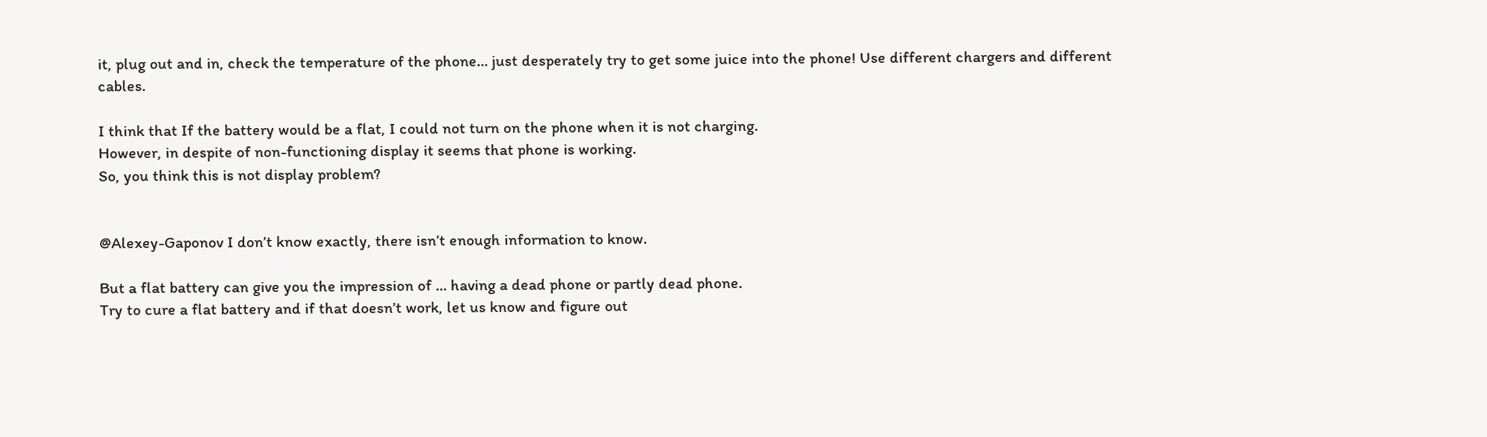it, plug out and in, check the temperature of the phone… just desperately try to get some juice into the phone! Use different chargers and different cables.

I think that If the battery would be a flat, I could not turn on the phone when it is not charging.
However, in despite of non-functioning display it seems that phone is working.
So, you think this is not display problem?


@Alexey-Gaponov I don’t know exactly, there isn’t enough information to know.

But a flat battery can give you the impression of … having a dead phone or partly dead phone.
Try to cure a flat battery and if that doesn’t work, let us know and figure out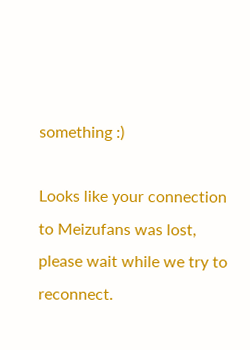something :)

Looks like your connection to Meizufans was lost, please wait while we try to reconnect.